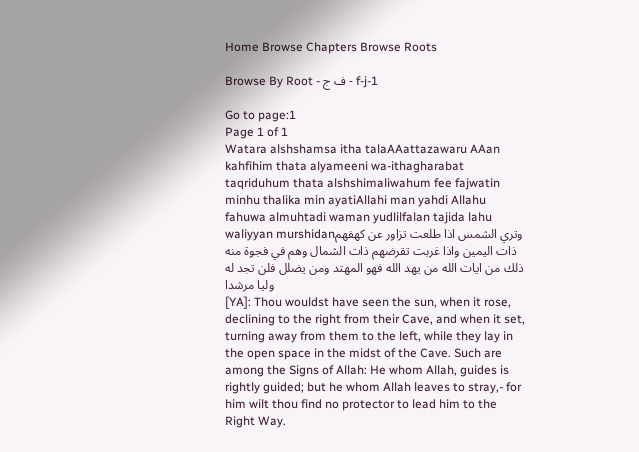Home Browse Chapters Browse Roots

Browse By Root - ف ج - f-j-1

Go to page:1
Page 1 of 1
Watara alshshamsa itha talaAAattazawaru AAan kahfihim thata alyameeni wa-ithagharabat taqriduhum thata alshshimaliwahum fee fajwatin minhu thalika min ayatiAllahi man yahdi Allahu fahuwa almuhtadi waman yudlilfalan tajida lahu waliyyan murshidanوتري الشمس اذا طلعت تزاور عن كهفهم ذات اليمين واذا غربت تقرضهم ذات الشمال وهم في فجوة منه ذلك من ايات الله من يهد الله فهو المهتد ومن يضلل فلن تجد له وليا مرشدا
[YA]: Thou wouldst have seen the sun, when it rose, declining to the right from their Cave, and when it set, turning away from them to the left, while they lay in the open space in the midst of the Cave. Such are among the Signs of Allah: He whom Allah, guides is rightly guided; but he whom Allah leaves to stray,- for him wilt thou find no protector to lead him to the Right Way.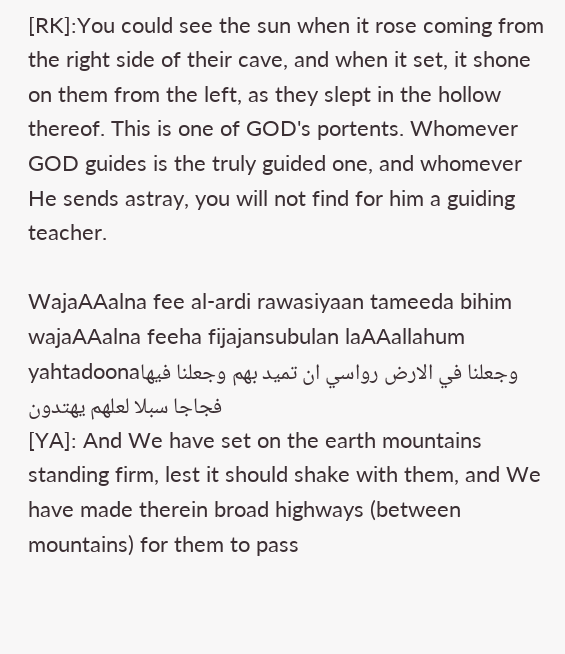[RK]:You could see the sun when it rose coming from the right side of their cave, and when it set, it shone on them from the left, as they slept in the hollow thereof. This is one of GOD's portents. Whomever GOD guides is the truly guided one, and whomever He sends astray, you will not find for him a guiding teacher.

WajaAAalna fee al-ardi rawasiyaan tameeda bihim wajaAAalna feeha fijajansubulan laAAallahum yahtadoonaوجعلنا في الارض رواسي ان تميد بهم وجعلنا فيها فجاجا سبلا لعلهم يهتدون
[YA]: And We have set on the earth mountains standing firm, lest it should shake with them, and We have made therein broad highways (between mountains) for them to pass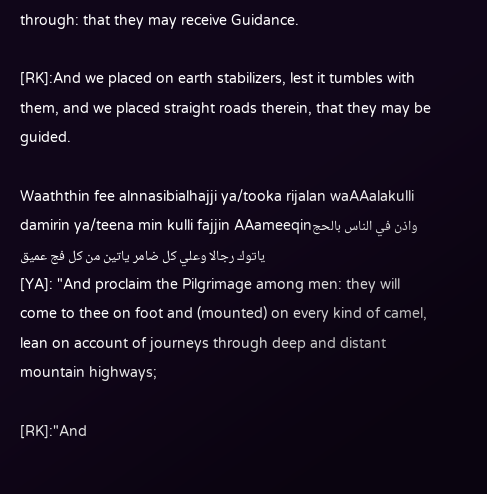through: that they may receive Guidance.

[RK]:And we placed on earth stabilizers, lest it tumbles with them, and we placed straight roads therein, that they may be guided.

Waaththin fee alnnasibialhajji ya/tooka rijalan waAAalakulli damirin ya/teena min kulli fajjin AAameeqinواذن في الناس بالحج ياتوك رجالا وعلي كل ضامر ياتين من كل فج عميق
[YA]: "And proclaim the Pilgrimage among men: they will come to thee on foot and (mounted) on every kind of camel, lean on account of journeys through deep and distant mountain highways;

[RK]:"And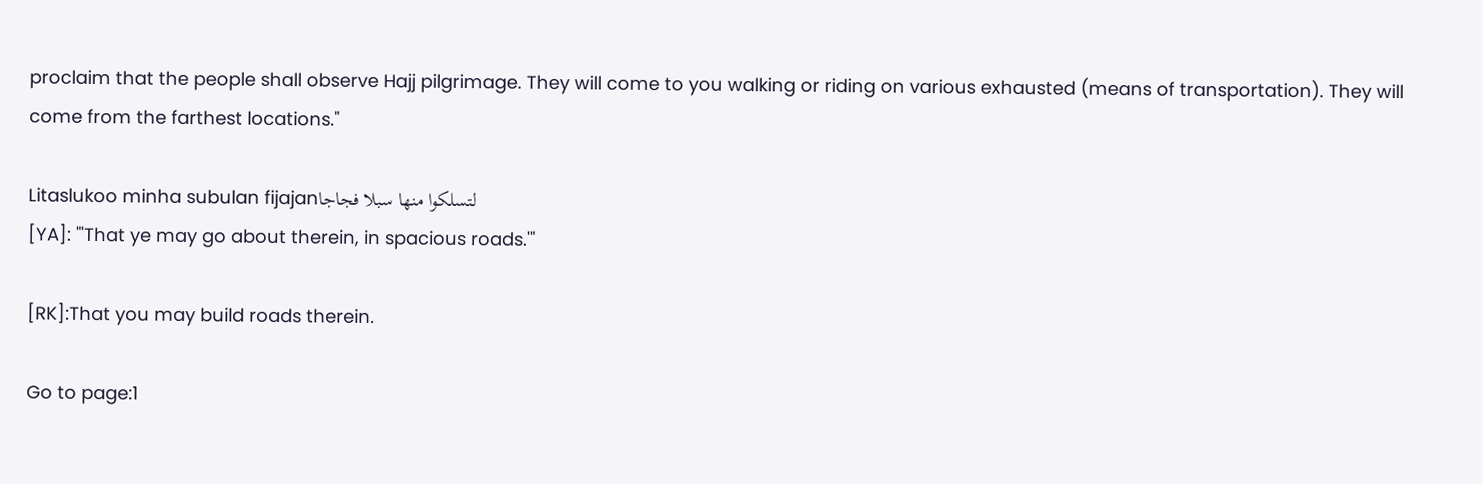proclaim that the people shall observe Hajj pilgrimage. They will come to you walking or riding on various exhausted (means of transportation). They will come from the farthest locations."

Litaslukoo minha subulan fijajanلتسلكوا منها سبلا فجاجا
[YA]: "'That ye may go about therein, in spacious roads.'"

[RK]:That you may build roads therein.

Go to page:1